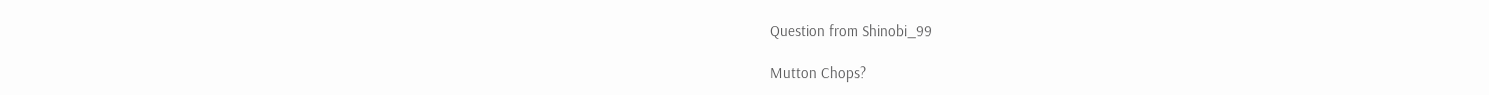Question from Shinobi_99

Mutton Chops?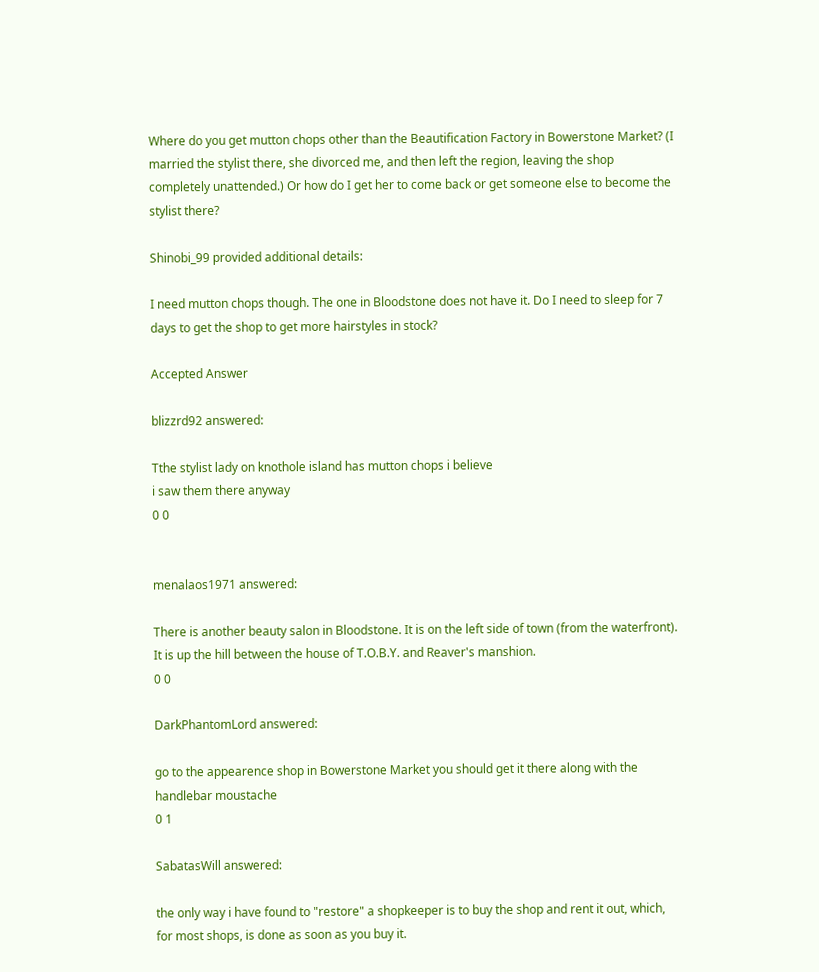Where do you get mutton chops other than the Beautification Factory in Bowerstone Market? (I married the stylist there, she divorced me, and then left the region, leaving the shop completely unattended.) Or how do I get her to come back or get someone else to become the stylist there?

Shinobi_99 provided additional details:

I need mutton chops though. The one in Bloodstone does not have it. Do I need to sleep for 7 days to get the shop to get more hairstyles in stock?

Accepted Answer

blizzrd92 answered:

Tthe stylist lady on knothole island has mutton chops i believe
i saw them there anyway
0 0


menalaos1971 answered:

There is another beauty salon in Bloodstone. It is on the left side of town (from the waterfront). It is up the hill between the house of T.O.B.Y. and Reaver's manshion.
0 0

DarkPhantomLord answered:

go to the appearence shop in Bowerstone Market you should get it there along with the handlebar moustache
0 1

SabatasWill answered:

the only way i have found to "restore" a shopkeeper is to buy the shop and rent it out, which, for most shops, is done as soon as you buy it.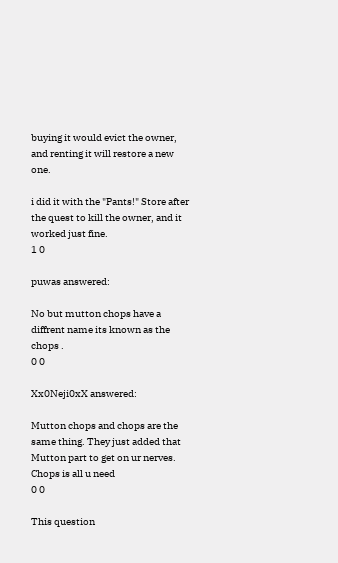buying it would evict the owner, and renting it will restore a new one.

i did it with the "Pants!" Store after the quest to kill the owner, and it worked just fine.
1 0

puwas answered:

No but mutton chops have a diffrent name its known as the chops .
0 0

Xx0Neji0xX answered:

Mutton chops and chops are the same thing. They just added that Mutton part to get on ur nerves. Chops is all u need
0 0

This question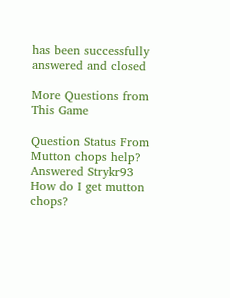has been successfully answered and closed

More Questions from This Game

Question Status From
Mutton chops help? Answered Strykr93
How do I get mutton chops?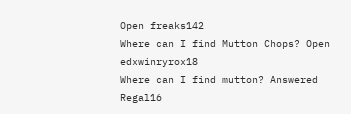Open freaks142
Where can I find Mutton Chops? Open edxwinryrox18
Where can I find mutton? Answered Regal16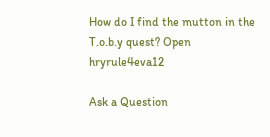How do I find the mutton in the T.o.b.y quest? Open hryrule4eva12

Ask a Question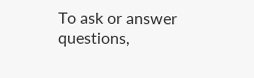To ask or answer questions,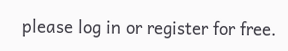please log in or register for free.